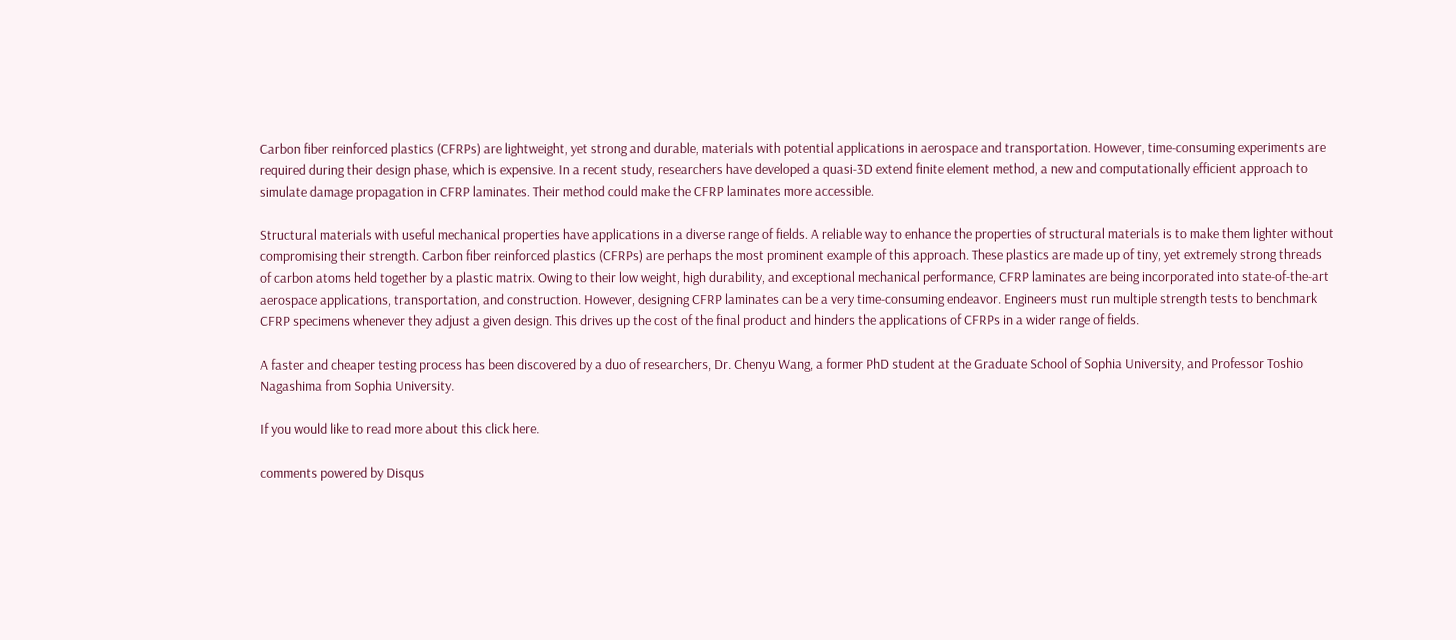Carbon fiber reinforced plastics (CFRPs) are lightweight, yet strong and durable, materials with potential applications in aerospace and transportation. However, time-consuming experiments are required during their design phase, which is expensive. In a recent study, researchers have developed a quasi-3D extend finite element method, a new and computationally efficient approach to simulate damage propagation in CFRP laminates. Their method could make the CFRP laminates more accessible.

Structural materials with useful mechanical properties have applications in a diverse range of fields. A reliable way to enhance the properties of structural materials is to make them lighter without compromising their strength. Carbon fiber reinforced plastics (CFRPs) are perhaps the most prominent example of this approach. These plastics are made up of tiny, yet extremely strong threads of carbon atoms held together by a plastic matrix. Owing to their low weight, high durability, and exceptional mechanical performance, CFRP laminates are being incorporated into state-of-the-art aerospace applications, transportation, and construction. However, designing CFRP laminates can be a very time-consuming endeavor. Engineers must run multiple strength tests to benchmark CFRP specimens whenever they adjust a given design. This drives up the cost of the final product and hinders the applications of CFRPs in a wider range of fields.

A faster and cheaper testing process has been discovered by a duo of researchers, Dr. Chenyu Wang, a former PhD student at the Graduate School of Sophia University, and Professor Toshio Nagashima from Sophia University.

If you would like to read more about this click here.

comments powered by Disqus